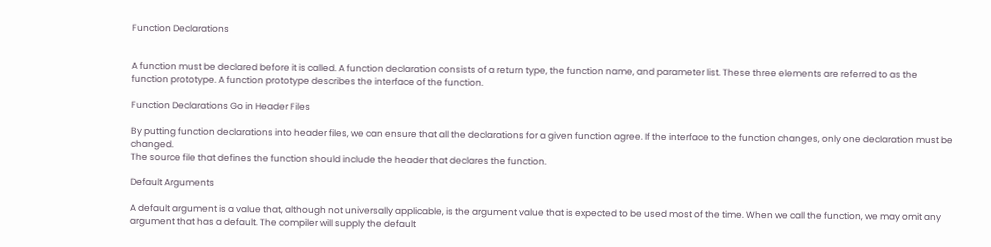Function Declarations


A function must be declared before it is called. A function declaration consists of a return type, the function name, and parameter list. These three elements are referred to as the function prototype. A function prototype describes the interface of the function.

Function Declarations Go in Header Files

By putting function declarations into header files, we can ensure that all the declarations for a given function agree. If the interface to the function changes, only one declaration must be changed.
The source file that defines the function should include the header that declares the function.

Default Arguments

A default argument is a value that, although not universally applicable, is the argument value that is expected to be used most of the time. When we call the function, we may omit any argument that has a default. The compiler will supply the default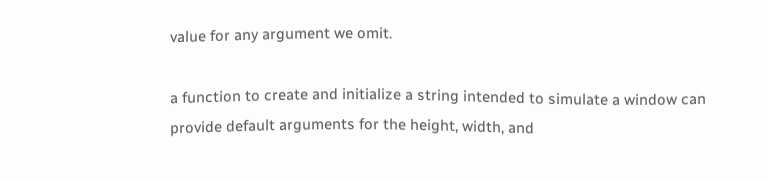value for any argument we omit.

a function to create and initialize a string intended to simulate a window can provide default arguments for the height, width, and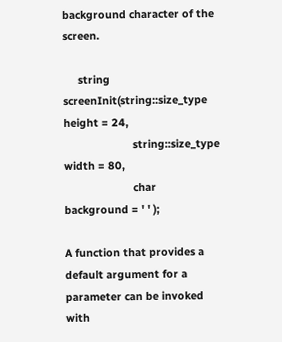background character of the screen.

     string screenInit(string::size_type height = 24,
                       string::size_type width = 80,
                       char background = ' ' );

A function that provides a default argument for a parameter can be invoked with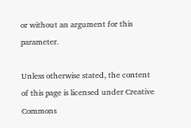or without an argument for this parameter.

Unless otherwise stated, the content of this page is licensed under Creative Commons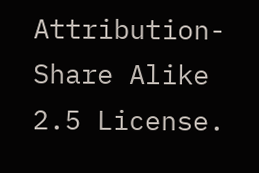Attribution-Share Alike 2.5 License.